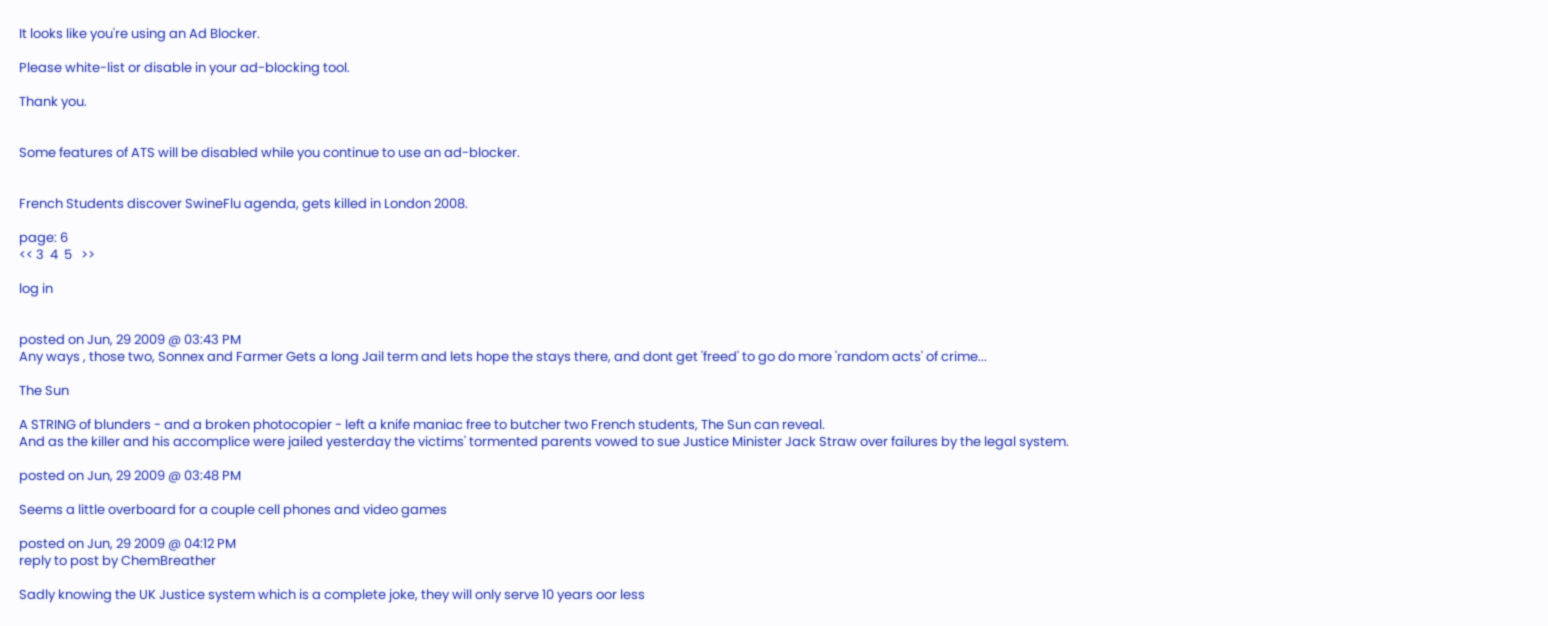It looks like you're using an Ad Blocker.

Please white-list or disable in your ad-blocking tool.

Thank you.


Some features of ATS will be disabled while you continue to use an ad-blocker.


French Students discover SwineFlu agenda, gets killed in London 2008.

page: 6
<< 3  4  5   >>

log in


posted on Jun, 29 2009 @ 03:43 PM
Any ways , those two, Sonnex and Farmer Gets a long Jail term and lets hope the stays there, and dont get 'freed' to go do more 'random acts' of crime...

The Sun

A STRING of blunders - and a broken photocopier - left a knife maniac free to butcher two French students, The Sun can reveal.
And as the killer and his accomplice were jailed yesterday the victims' tormented parents vowed to sue Justice Minister Jack Straw over failures by the legal system.

posted on Jun, 29 2009 @ 03:48 PM

Seems a little overboard for a couple cell phones and video games

posted on Jun, 29 2009 @ 04:12 PM
reply to post by ChemBreather

Sadly knowing the UK Justice system which is a complete joke, they will only serve 10 years oor less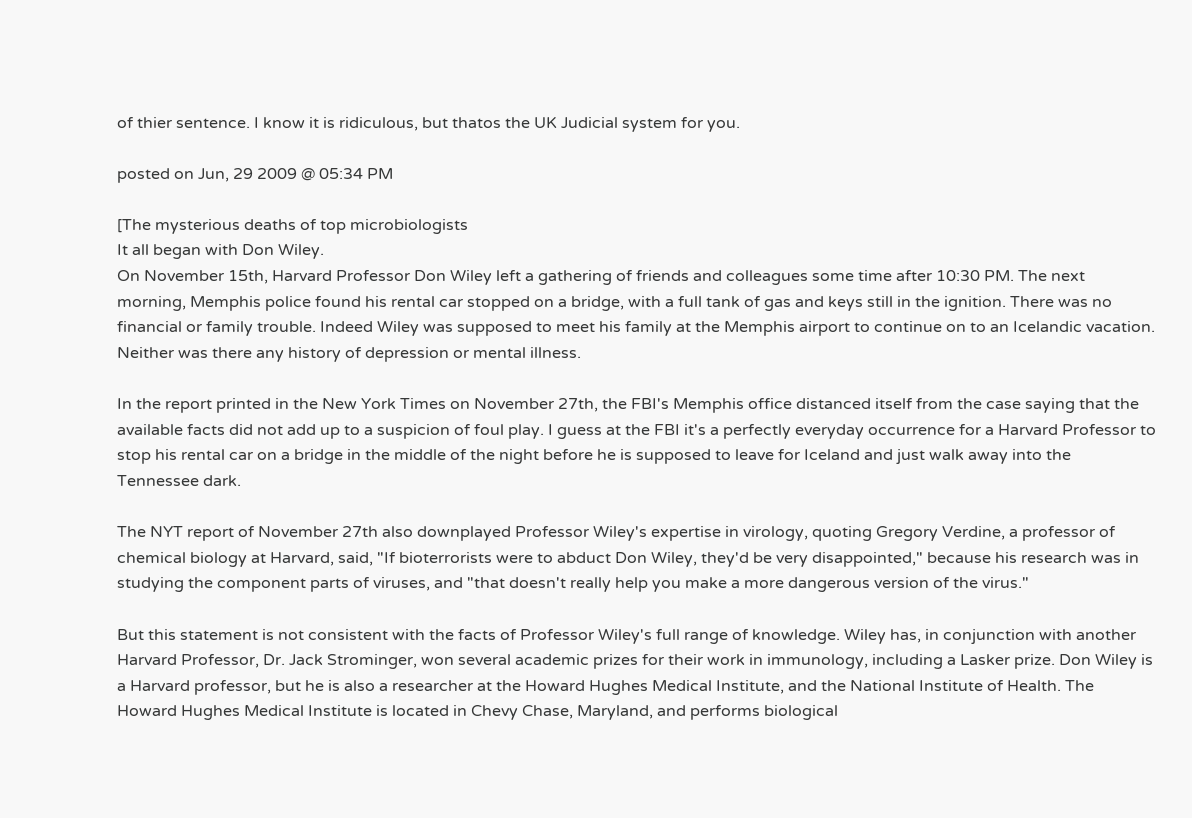of thier sentence. I know it is ridiculous, but thatos the UK Judicial system for you.

posted on Jun, 29 2009 @ 05:34 PM

[The mysterious deaths of top microbiologists
It all began with Don Wiley.
On November 15th, Harvard Professor Don Wiley left a gathering of friends and colleagues some time after 10:30 PM. The next morning, Memphis police found his rental car stopped on a bridge, with a full tank of gas and keys still in the ignition. There was no financial or family trouble. Indeed Wiley was supposed to meet his family at the Memphis airport to continue on to an Icelandic vacation. Neither was there any history of depression or mental illness.

In the report printed in the New York Times on November 27th, the FBI's Memphis office distanced itself from the case saying that the available facts did not add up to a suspicion of foul play. I guess at the FBI it's a perfectly everyday occurrence for a Harvard Professor to stop his rental car on a bridge in the middle of the night before he is supposed to leave for Iceland and just walk away into the Tennessee dark.

The NYT report of November 27th also downplayed Professor Wiley's expertise in virology, quoting Gregory Verdine, a professor of chemical biology at Harvard, said, "If bioterrorists were to abduct Don Wiley, they'd be very disappointed," because his research was in studying the component parts of viruses, and "that doesn't really help you make a more dangerous version of the virus."

But this statement is not consistent with the facts of Professor Wiley's full range of knowledge. Wiley has, in conjunction with another Harvard Professor, Dr. Jack Strominger, won several academic prizes for their work in immunology, including a Lasker prize. Don Wiley is a Harvard professor, but he is also a researcher at the Howard Hughes Medical Institute, and the National Institute of Health. The Howard Hughes Medical Institute is located in Chevy Chase, Maryland, and performs biological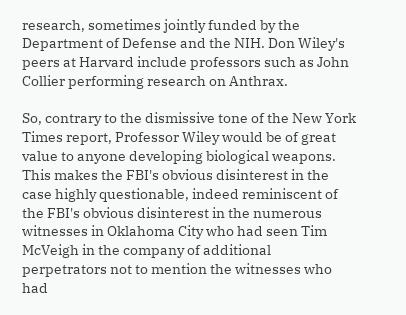research, sometimes jointly funded by the Department of Defense and the NIH. Don Wiley's peers at Harvard include professors such as John Collier performing research on Anthrax.

So, contrary to the dismissive tone of the New York Times report, Professor Wiley would be of great value to anyone developing biological weapons. This makes the FBI's obvious disinterest in the case highly questionable, indeed reminiscent of the FBI's obvious disinterest in the numerous witnesses in Oklahoma City who had seen Tim McVeigh in the company of additional perpetrators not to mention the witnesses who had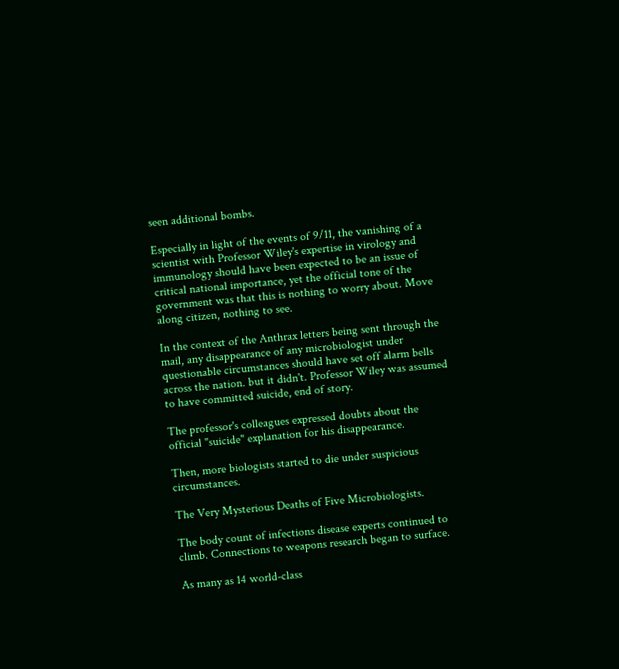seen additional bombs.

Especially in light of the events of 9/11, the vanishing of a scientist with Professor Wiley's expertise in virology and immunology should have been expected to be an issue of critical national importance, yet the official tone of the government was that this is nothing to worry about. Move along citizen, nothing to see.

In the context of the Anthrax letters being sent through the mail, any disappearance of any microbiologist under questionable circumstances should have set off alarm bells across the nation. but it didn't. Professor Wiley was assumed to have committed suicide, end of story.

The professor's colleagues expressed doubts about the official "suicide" explanation for his disappearance.

Then, more biologists started to die under suspicious circumstances.

The Very Mysterious Deaths of Five Microbiologists.

The body count of infections disease experts continued to climb. Connections to weapons research began to surface.

As many as 14 world-class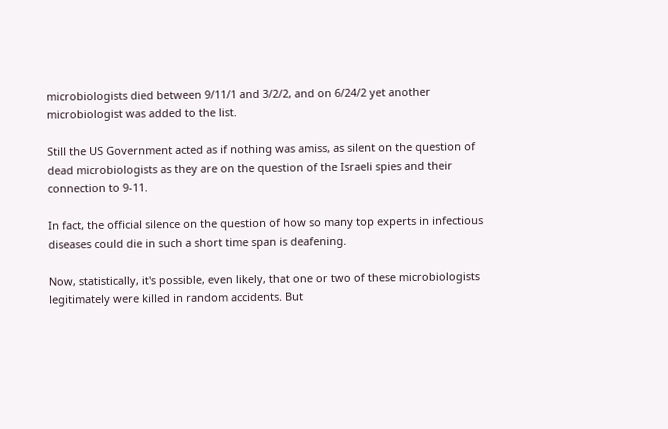microbiologists died between 9/11/1 and 3/2/2, and on 6/24/2 yet another microbiologist was added to the list.

Still the US Government acted as if nothing was amiss, as silent on the question of dead microbiologists as they are on the question of the Israeli spies and their connection to 9-11.

In fact, the official silence on the question of how so many top experts in infectious diseases could die in such a short time span is deafening.

Now, statistically, it's possible, even likely, that one or two of these microbiologists legitimately were killed in random accidents. But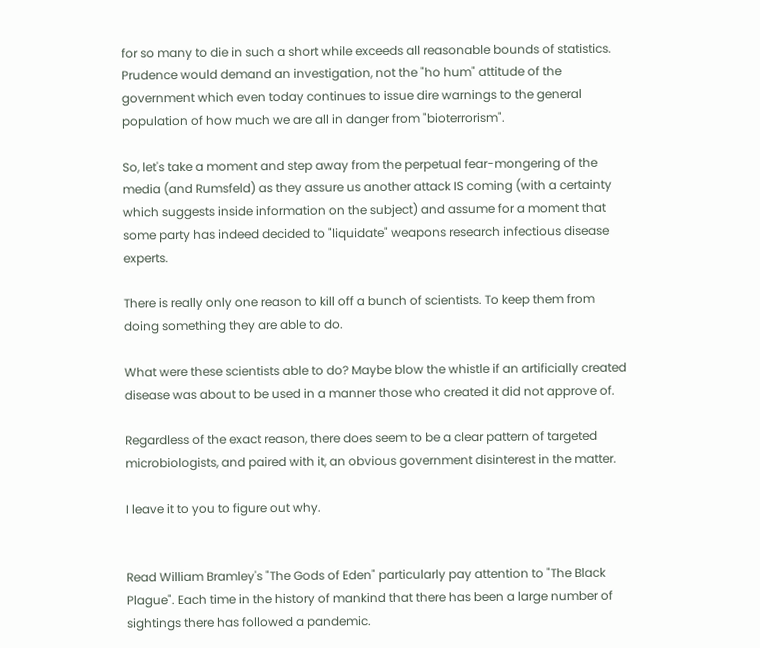for so many to die in such a short while exceeds all reasonable bounds of statistics. Prudence would demand an investigation, not the "ho hum" attitude of the government which even today continues to issue dire warnings to the general population of how much we are all in danger from "bioterrorism".

So, let's take a moment and step away from the perpetual fear-mongering of the media (and Rumsfeld) as they assure us another attack IS coming (with a certainty which suggests inside information on the subject) and assume for a moment that some party has indeed decided to "liquidate" weapons research infectious disease experts.

There is really only one reason to kill off a bunch of scientists. To keep them from doing something they are able to do.

What were these scientists able to do? Maybe blow the whistle if an artificially created disease was about to be used in a manner those who created it did not approve of.

Regardless of the exact reason, there does seem to be a clear pattern of targeted microbiologists, and paired with it, an obvious government disinterest in the matter.

I leave it to you to figure out why.


Read William Bramley's "The Gods of Eden" particularly pay attention to "The Black Plague". Each time in the history of mankind that there has been a large number of sightings there has followed a pandemic.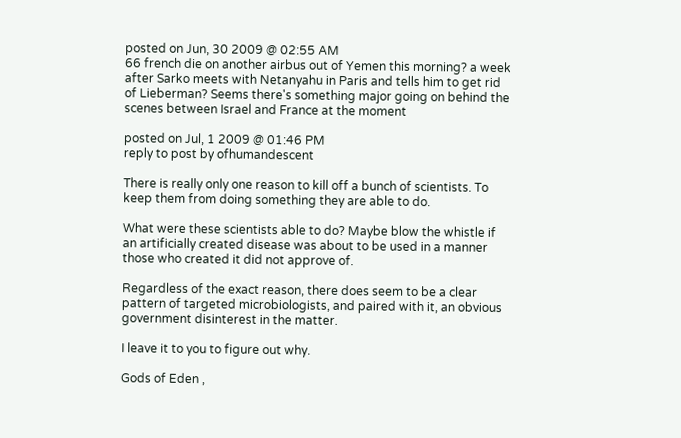posted on Jun, 30 2009 @ 02:55 AM
66 french die on another airbus out of Yemen this morning? a week after Sarko meets with Netanyahu in Paris and tells him to get rid of Lieberman? Seems there's something major going on behind the scenes between Israel and France at the moment

posted on Jul, 1 2009 @ 01:46 PM
reply to post by ofhumandescent

There is really only one reason to kill off a bunch of scientists. To keep them from doing something they are able to do.

What were these scientists able to do? Maybe blow the whistle if an artificially created disease was about to be used in a manner those who created it did not approve of.

Regardless of the exact reason, there does seem to be a clear pattern of targeted microbiologists, and paired with it, an obvious government disinterest in the matter.

I leave it to you to figure out why.

Gods of Eden ,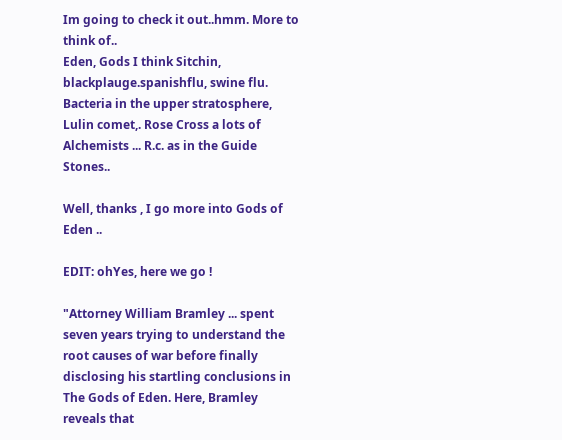Im going to check it out..hmm. More to think of..
Eden, Gods I think Sitchin, blackplauge.spanishflu, swine flu.
Bacteria in the upper stratosphere, Lulin comet,. Rose Cross a lots of Alchemists ... R.c. as in the Guide Stones..

Well, thanks , I go more into Gods of Eden ..

EDIT: ohYes, here we go !

"Attorney William Bramley ... spent seven years trying to understand the root causes of war before finally disclosing his startling conclusions in The Gods of Eden. Here, Bramley reveals that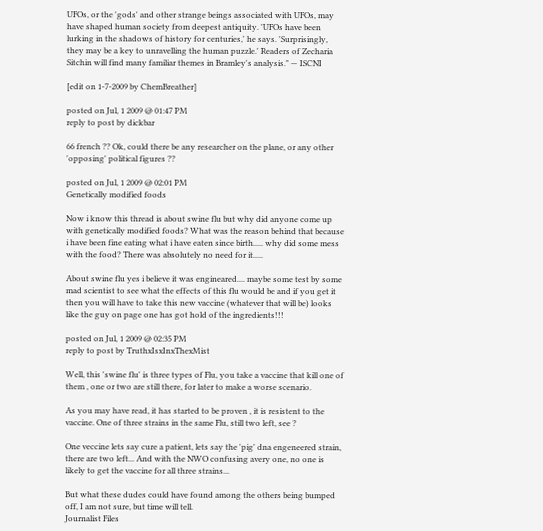UFOs, or the 'gods' and other strange beings associated with UFOs, may have shaped human society from deepest antiquity. 'UFOs have been lurking in the shadows of history for centuries,' he says. 'Surprisingly, they may be a key to unravelling the human puzzle.' Readers of Zecharia Sitchin will find many familiar themes in Bramley's analysis." — ISCNI

[edit on 1-7-2009 by ChemBreather]

posted on Jul, 1 2009 @ 01:47 PM
reply to post by dickbar

66 french ?? Ok, could there be any researcher on the plane, or any other 'opposing' political figures ??

posted on Jul, 1 2009 @ 02:01 PM
Genetically modified foods

Now i know this thread is about swine flu but why did anyone come up with genetically modified foods? What was the reason behind that because i have been fine eating what i have eaten since birth..... why did some mess with the food? There was absolutely no need for it.....

About swine flu yes i believe it was engineared.... maybe some test by some mad scientist to see what the effects of this flu would be and if you get it then you will have to take this new vaccine (whatever that will be) looks like the guy on page one has got hold of the ingredients!!!

posted on Jul, 1 2009 @ 02:35 PM
reply to post by TruthxIsxInxThexMist

Well, this 'swine flu' is three types of Flu, you take a vaccine that kill one of them , one or two are still there, for later to make a worse scenario.

As you may have read, it has started to be proven , it is resistent to the vaccine. One of three strains in the same Flu, still two left, see ?

One veccine lets say cure a patient, lets say the 'pig' dna engeneered strain, there are two left... And with the NWO confusing avery one, no one is likely to get the vaccine for all three strains...

But what these dudes could have found among the others being bumped off, I am not sure, but time will tell.
Journalist Files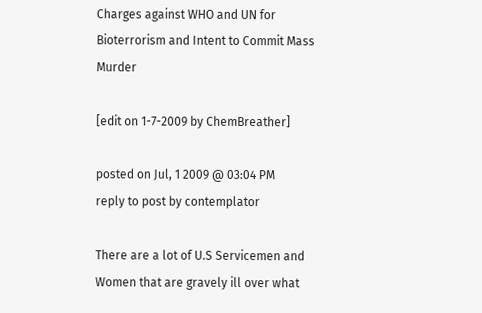Charges against WHO and UN for Bioterrorism and Intent to Commit Mass Murder

[edit on 1-7-2009 by ChemBreather]

posted on Jul, 1 2009 @ 03:04 PM
reply to post by contemplator

There are a lot of U.S Servicemen and Women that are gravely ill over what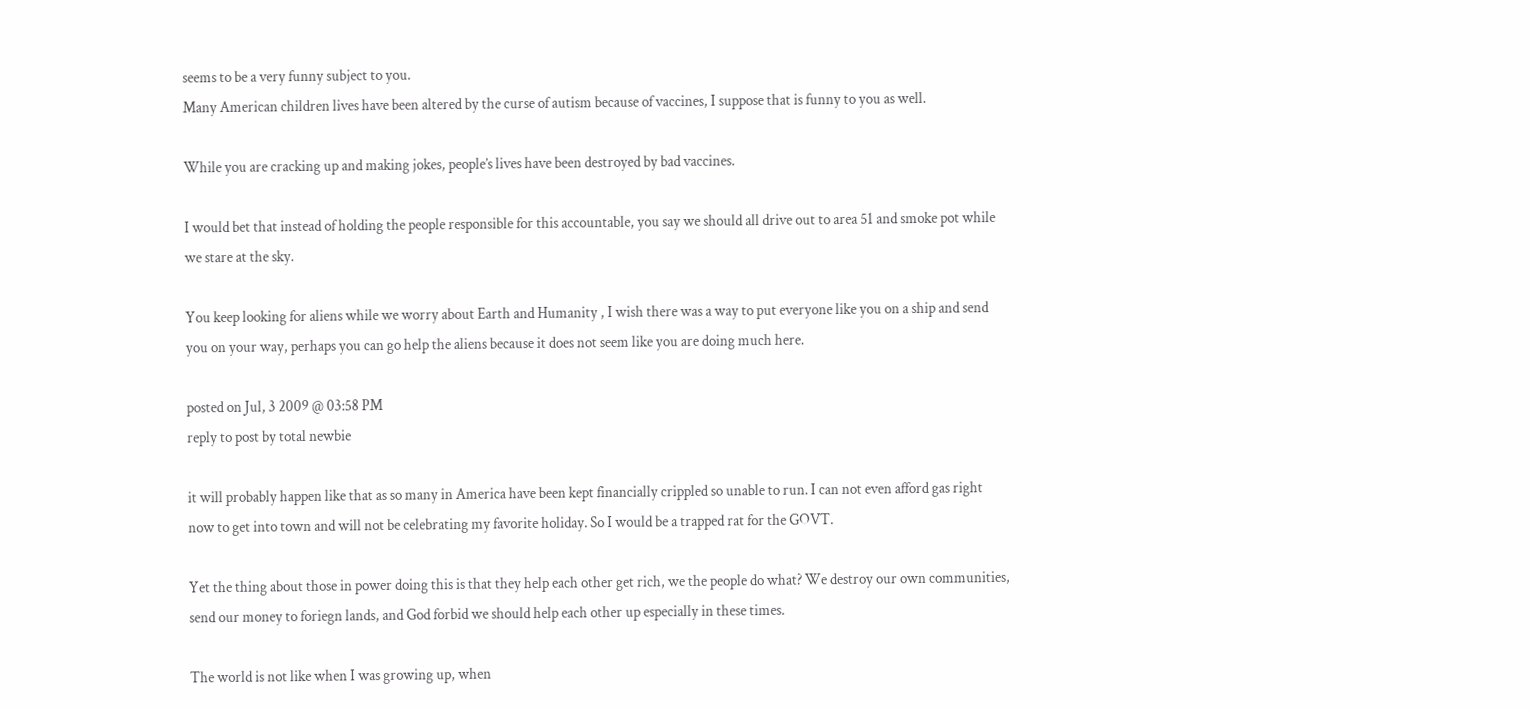seems to be a very funny subject to you.
Many American children lives have been altered by the curse of autism because of vaccines, I suppose that is funny to you as well.

While you are cracking up and making jokes, people’s lives have been destroyed by bad vaccines.

I would bet that instead of holding the people responsible for this accountable, you say we should all drive out to area 51 and smoke pot while we stare at the sky.

You keep looking for aliens while we worry about Earth and Humanity , I wish there was a way to put everyone like you on a ship and send you on your way, perhaps you can go help the aliens because it does not seem like you are doing much here.

posted on Jul, 3 2009 @ 03:58 PM
reply to post by total newbie

it will probably happen like that as so many in America have been kept financially crippled so unable to run. I can not even afford gas right now to get into town and will not be celebrating my favorite holiday. So I would be a trapped rat for the GOVT.

Yet the thing about those in power doing this is that they help each other get rich, we the people do what? We destroy our own communities, send our money to foriegn lands, and God forbid we should help each other up especially in these times.

The world is not like when I was growing up, when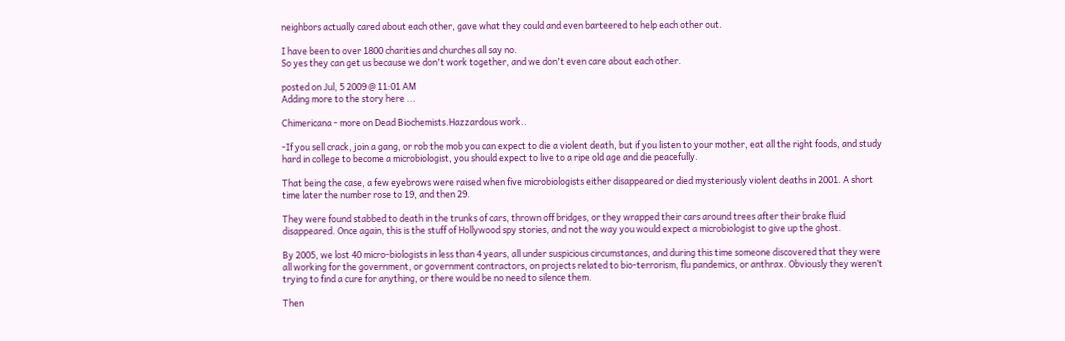neighbors actually cared about each other, gave what they could and even barteered to help each other out.

I have been to over 1800 charities and churches all say no.
So yes they can get us because we don't work together, and we don't even care about each other.

posted on Jul, 5 2009 @ 11:01 AM
Adding more to the story here ...

Chimericana - more on Dead Biochemists.Hazzardous work..

-If you sell crack, join a gang, or rob the mob you can expect to die a violent death, but if you listen to your mother, eat all the right foods, and study hard in college to become a microbiologist, you should expect to live to a ripe old age and die peacefully.

That being the case, a few eyebrows were raised when five microbiologists either disappeared or died mysteriously violent deaths in 2001. A short time later the number rose to 19, and then 29.

They were found stabbed to death in the trunks of cars, thrown off bridges, or they wrapped their cars around trees after their brake fluid disappeared. Once again, this is the stuff of Hollywood spy stories, and not the way you would expect a microbiologist to give up the ghost.

By 2005, we lost 40 micro-biologists in less than 4 years, all under suspicious circumstances, and during this time someone discovered that they were all working for the government, or government contractors, on projects related to bio-terrorism, flu pandemics, or anthrax. Obviously they weren’t trying to find a cure for anything, or there would be no need to silence them.

Then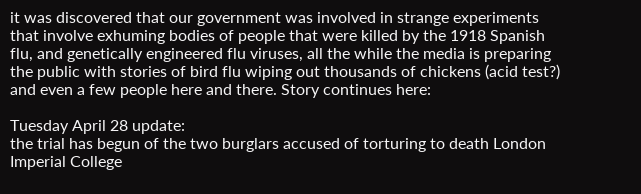it was discovered that our government was involved in strange experiments that involve exhuming bodies of people that were killed by the 1918 Spanish flu, and genetically engineered flu viruses, all the while the media is preparing the public with stories of bird flu wiping out thousands of chickens (acid test?) and even a few people here and there. Story continues here:

Tuesday April 28 update:
the trial has begun of the two burglars accused of torturing to death London Imperial College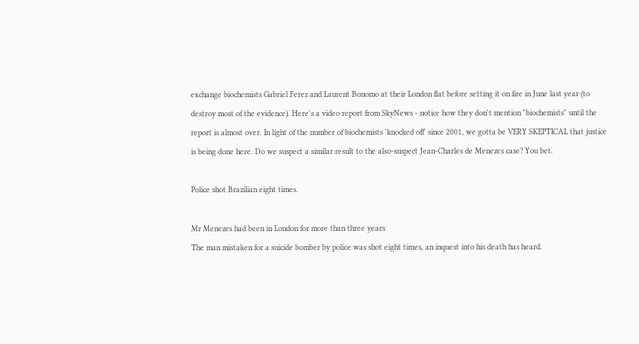exchange biochemists Gabriel Ferez and Laurent Bonomo at their London flat before setting it on fire in June last year (to destroy most of the evidence). Here's a video report from SkyNews - notice how they don't mention "biochemists" until the report is almost over. In light of the number of biochemists 'knocked off' since 2001, we gotta be VERY SKEPTICAL that justice is being done here. Do we suspect a similar result to the also-suspect Jean-Charles de Menezes case? You bet.

Police shot Brazilian eight times.

Mr Menezes had been in London for more than three years
The man mistaken for a suicide bomber by police was shot eight times, an inquest into his death has heard.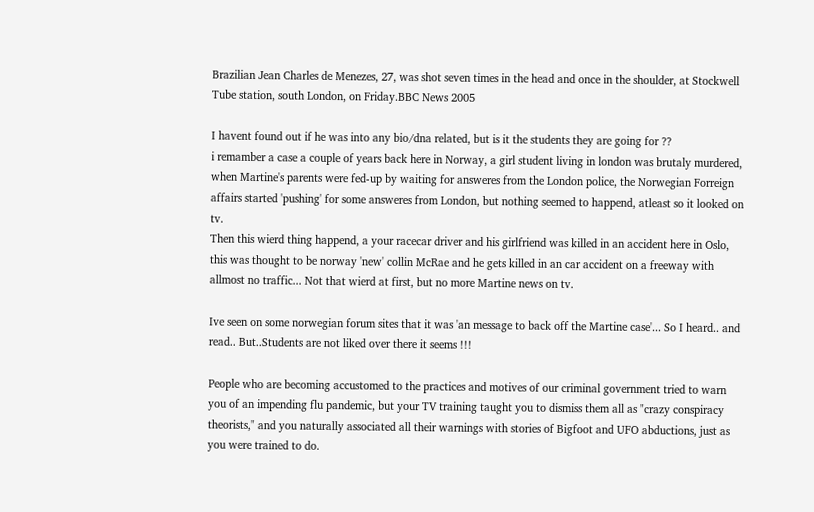Brazilian Jean Charles de Menezes, 27, was shot seven times in the head and once in the shoulder, at Stockwell Tube station, south London, on Friday.BBC News 2005

I havent found out if he was into any bio/dna related, but is it the students they are going for ??
i remamber a case a couple of years back here in Norway, a girl student living in london was brutaly murdered, when Martine's parents were fed-up by waiting for answeres from the London police, the Norwegian Forreign affairs started 'pushing' for some answeres from London, but nothing seemed to happend, atleast so it looked on tv.
Then this wierd thing happend, a your racecar driver and his girlfriend was killed in an accident here in Oslo, this was thought to be norway 'new' collin McRae and he gets killed in an car accident on a freeway with allmost no traffic... Not that wierd at first, but no more Martine news on tv.

Ive seen on some norwegian forum sites that it was 'an message to back off the Martine case'... So I heard.. and read.. But..Students are not liked over there it seems !!!

People who are becoming accustomed to the practices and motives of our criminal government tried to warn you of an impending flu pandemic, but your TV training taught you to dismiss them all as "crazy conspiracy theorists," and you naturally associated all their warnings with stories of Bigfoot and UFO abductions, just as you were trained to do.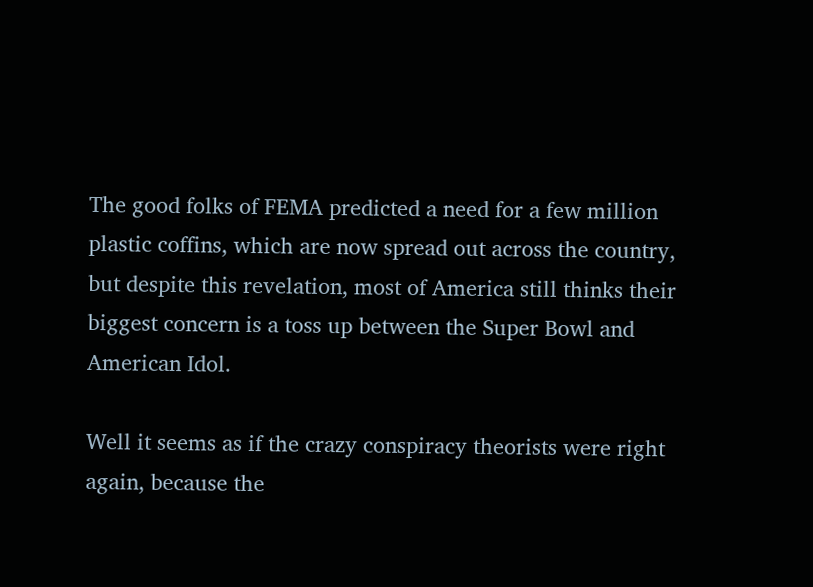The good folks of FEMA predicted a need for a few million plastic coffins, which are now spread out across the country, but despite this revelation, most of America still thinks their biggest concern is a toss up between the Super Bowl and American Idol.

Well it seems as if the crazy conspiracy theorists were right again, because the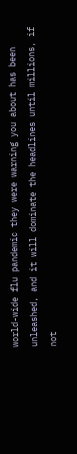world-wide flu pandemic they were warning you about has been unleashed, and it will dominate the headlines until millions, if not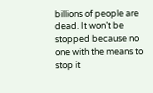billions of people are dead. It won’t be stopped because no one with the means to stop it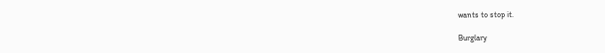wants to stop it.

Burglary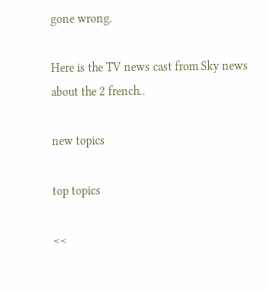gone wrong.

Here is the TV news cast from Sky news about the 2 french..

new topics

top topics

<<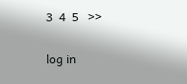3  4  5   >>

log in